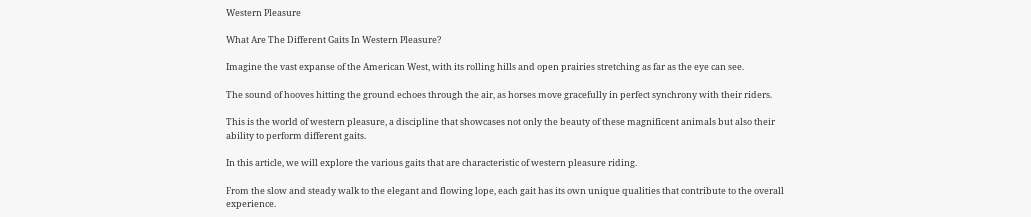Western Pleasure

What Are The Different Gaits In Western Pleasure?

Imagine the vast expanse of the American West, with its rolling hills and open prairies stretching as far as the eye can see.

The sound of hooves hitting the ground echoes through the air, as horses move gracefully in perfect synchrony with their riders.

This is the world of western pleasure, a discipline that showcases not only the beauty of these magnificent animals but also their ability to perform different gaits.

In this article, we will explore the various gaits that are characteristic of western pleasure riding.

From the slow and steady walk to the elegant and flowing lope, each gait has its own unique qualities that contribute to the overall experience.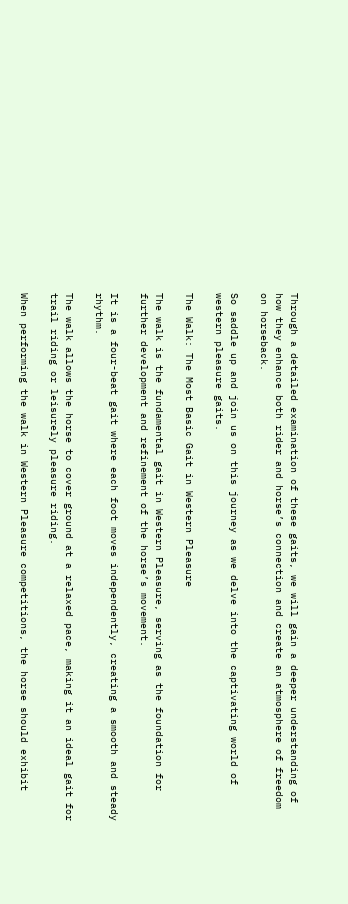Through a detailed examination of these gaits, we will gain a deeper understanding of how they enhance both rider and horse’s connection and create an atmosphere of freedom on horseback.

So saddle up and join us on this journey as we delve into the captivating world of western pleasure gaits.

The Walk: The Most Basic Gait in Western Pleasure

The walk is the fundamental gait in Western Pleasure, serving as the foundation for further development and refinement of the horse’s movement.

It is a four-beat gait where each foot moves independently, creating a smooth and steady rhythm.

The walk allows the horse to cover ground at a relaxed pace, making it an ideal gait for trail riding or leisurely pleasure riding.

When performing the walk in Western Pleasure competitions, the horse should exhibit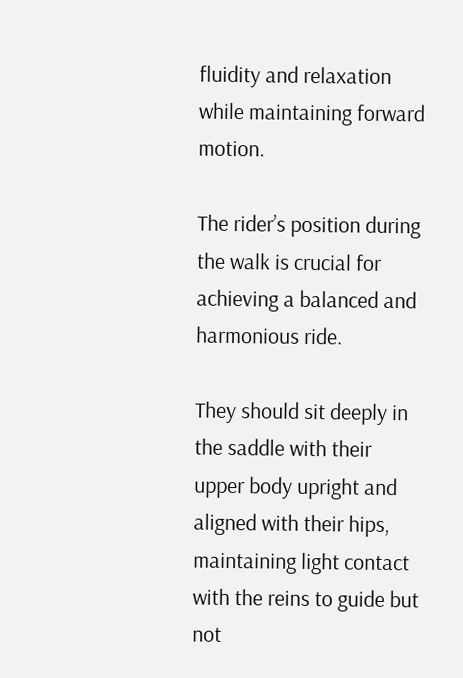fluidity and relaxation while maintaining forward motion.

The rider’s position during the walk is crucial for achieving a balanced and harmonious ride.

They should sit deeply in the saddle with their upper body upright and aligned with their hips, maintaining light contact with the reins to guide but not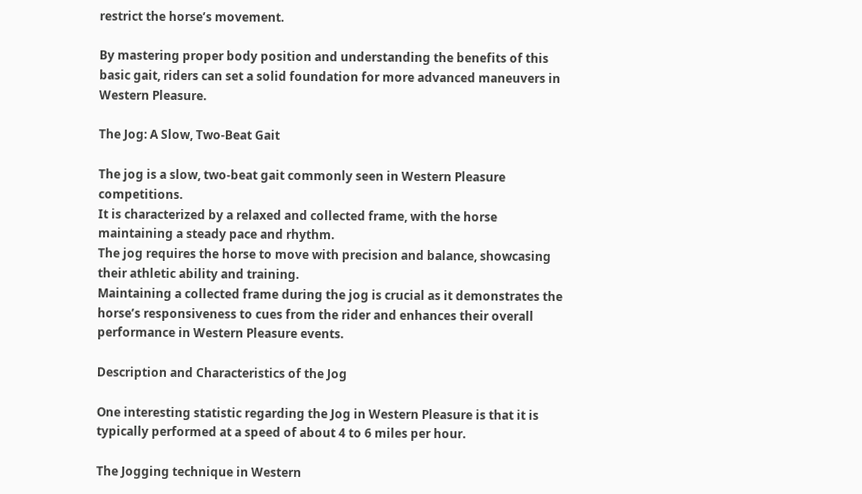restrict the horse’s movement.

By mastering proper body position and understanding the benefits of this basic gait, riders can set a solid foundation for more advanced maneuvers in Western Pleasure.

The Jog: A Slow, Two-Beat Gait

The jog is a slow, two-beat gait commonly seen in Western Pleasure competitions.
It is characterized by a relaxed and collected frame, with the horse maintaining a steady pace and rhythm.
The jog requires the horse to move with precision and balance, showcasing their athletic ability and training.
Maintaining a collected frame during the jog is crucial as it demonstrates the horse’s responsiveness to cues from the rider and enhances their overall performance in Western Pleasure events.

Description and Characteristics of the Jog

One interesting statistic regarding the Jog in Western Pleasure is that it is typically performed at a speed of about 4 to 6 miles per hour.

The Jogging technique in Western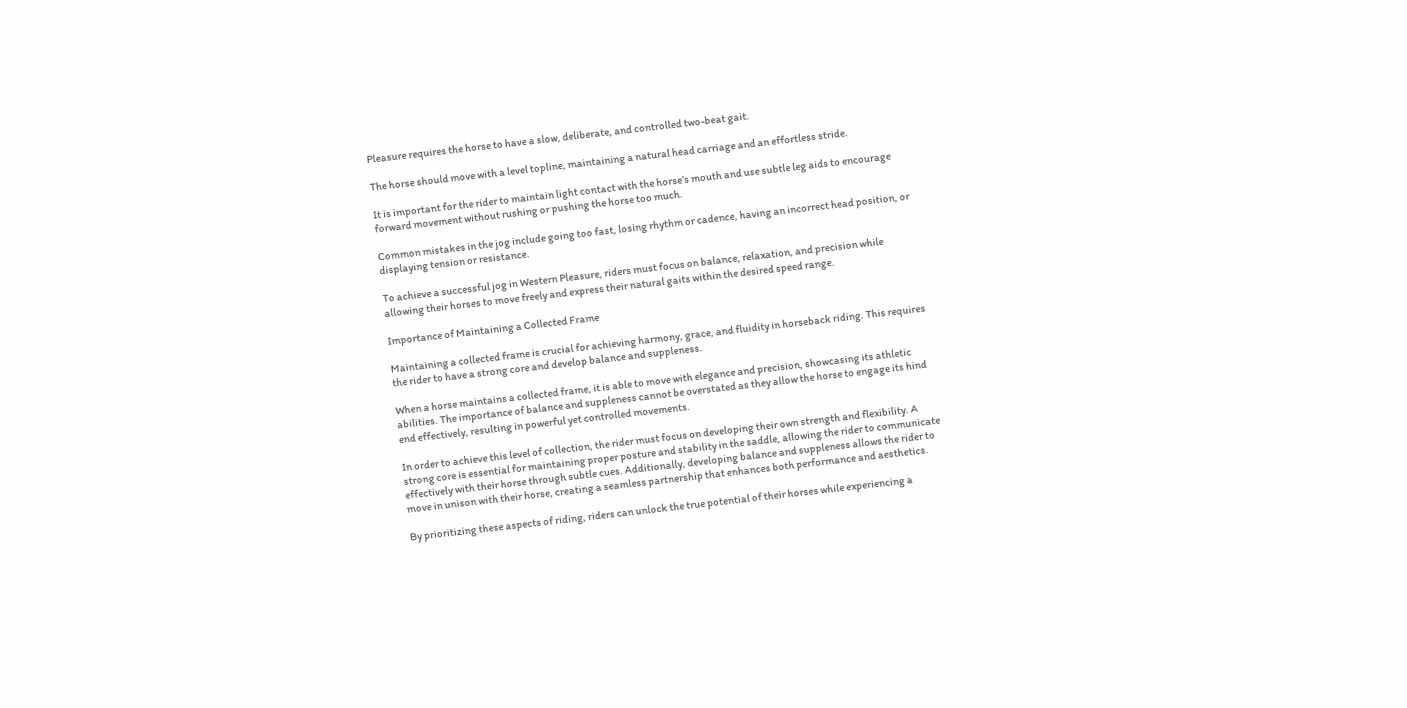Pleasure requires the horse to have a slow, deliberate, and controlled two-beat gait.

The horse should move with a level topline, maintaining a natural head carriage and an effortless stride.

It is important for the rider to maintain light contact with the horse’s mouth and use subtle leg aids to encourage forward movement without rushing or pushing the horse too much.

Common mistakes in the jog include going too fast, losing rhythm or cadence, having an incorrect head position, or displaying tension or resistance.

To achieve a successful jog in Western Pleasure, riders must focus on balance, relaxation, and precision while allowing their horses to move freely and express their natural gaits within the desired speed range.

Importance of Maintaining a Collected Frame

Maintaining a collected frame is crucial for achieving harmony, grace, and fluidity in horseback riding. This requires the rider to have a strong core and develop balance and suppleness.

When a horse maintains a collected frame, it is able to move with elegance and precision, showcasing its athletic abilities. The importance of balance and suppleness cannot be overstated as they allow the horse to engage its hind end effectively, resulting in powerful yet controlled movements.

In order to achieve this level of collection, the rider must focus on developing their own strength and flexibility. A strong core is essential for maintaining proper posture and stability in the saddle, allowing the rider to communicate effectively with their horse through subtle cues. Additionally, developing balance and suppleness allows the rider to move in unison with their horse, creating a seamless partnership that enhances both performance and aesthetics.

By prioritizing these aspects of riding, riders can unlock the true potential of their horses while experiencing a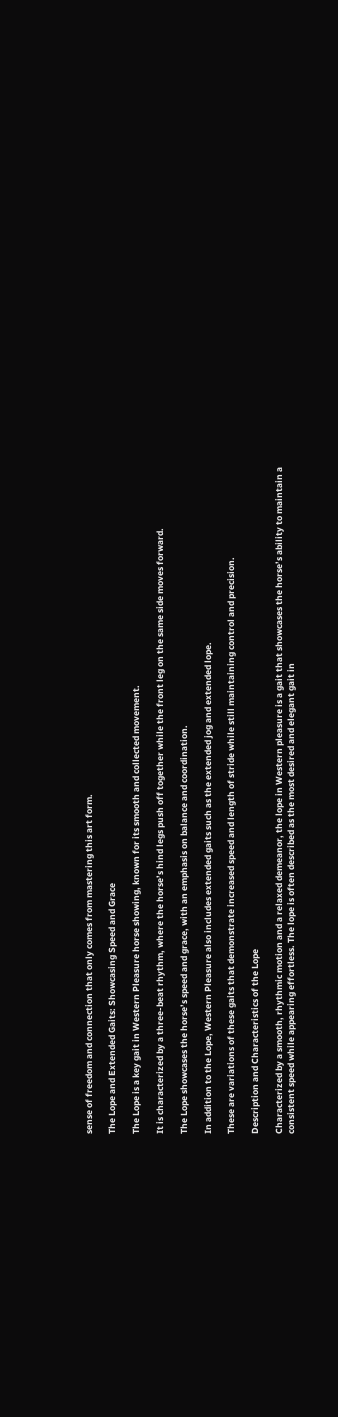sense of freedom and connection that only comes from mastering this art form.

The Lope and Extended Gaits: Showcasing Speed and Grace

The Lope is a key gait in Western Pleasure horse showing, known for its smooth and collected movement.

It is characterized by a three-beat rhythm, where the horse’s hind legs push off together while the front leg on the same side moves forward.

The Lope showcases the horse’s speed and grace, with an emphasis on balance and coordination.

In addition to the Lope, Western Pleasure also includes extended gaits such as the extended jog and extended lope.

These are variations of these gaits that demonstrate increased speed and length of stride while still maintaining control and precision.

Description and Characteristics of the Lope

Characterized by a smooth, rhythmic motion and a relaxed demeanor, the lope in Western pleasure is a gait that showcases the horse’s ability to maintain a consistent speed while appearing effortless. The lope is often described as the most desired and elegant gait in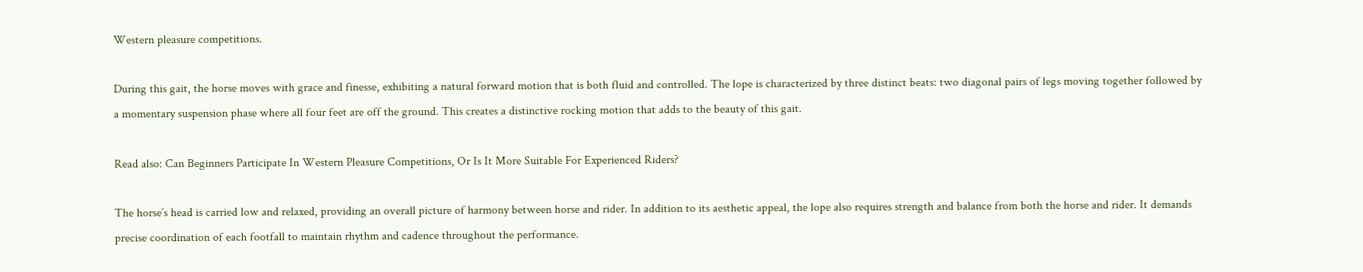Western pleasure competitions.

During this gait, the horse moves with grace and finesse, exhibiting a natural forward motion that is both fluid and controlled. The lope is characterized by three distinct beats: two diagonal pairs of legs moving together followed by a momentary suspension phase where all four feet are off the ground. This creates a distinctive rocking motion that adds to the beauty of this gait.

Read also: Can Beginners Participate In Western Pleasure Competitions, Or Is It More Suitable For Experienced Riders?

The horse’s head is carried low and relaxed, providing an overall picture of harmony between horse and rider. In addition to its aesthetic appeal, the lope also requires strength and balance from both the horse and rider. It demands precise coordination of each footfall to maintain rhythm and cadence throughout the performance.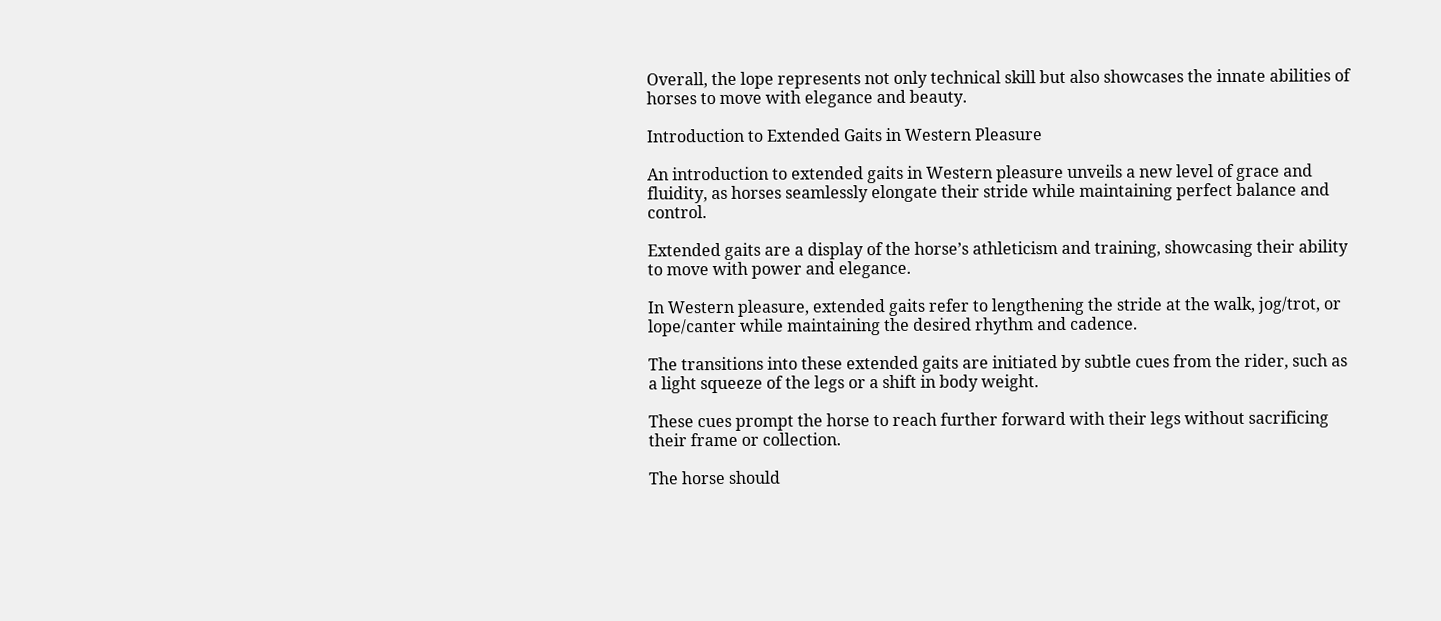Overall, the lope represents not only technical skill but also showcases the innate abilities of horses to move with elegance and beauty.

Introduction to Extended Gaits in Western Pleasure

An introduction to extended gaits in Western pleasure unveils a new level of grace and fluidity, as horses seamlessly elongate their stride while maintaining perfect balance and control.

Extended gaits are a display of the horse’s athleticism and training, showcasing their ability to move with power and elegance.

In Western pleasure, extended gaits refer to lengthening the stride at the walk, jog/trot, or lope/canter while maintaining the desired rhythm and cadence.

The transitions into these extended gaits are initiated by subtle cues from the rider, such as a light squeeze of the legs or a shift in body weight.

These cues prompt the horse to reach further forward with their legs without sacrificing their frame or collection.

The horse should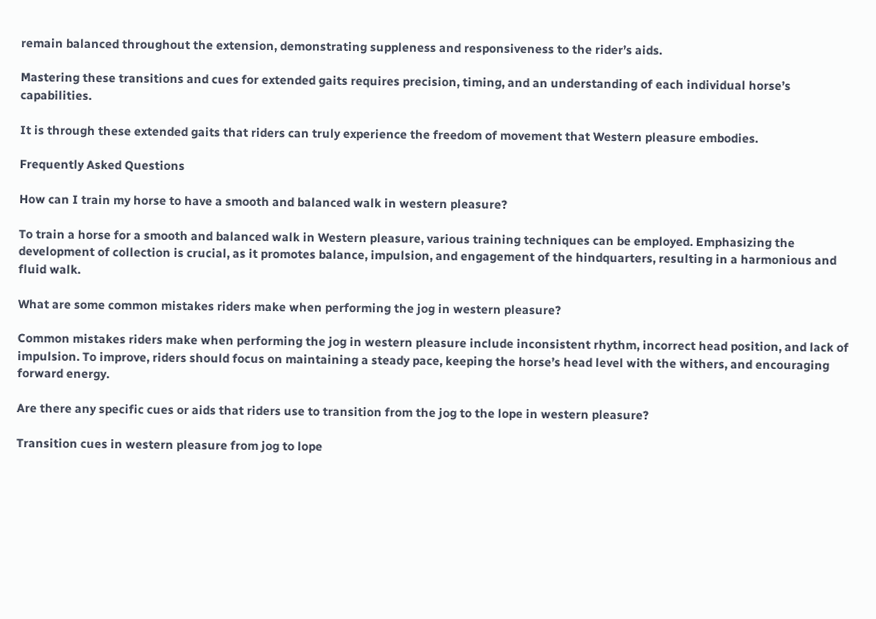remain balanced throughout the extension, demonstrating suppleness and responsiveness to the rider’s aids.

Mastering these transitions and cues for extended gaits requires precision, timing, and an understanding of each individual horse’s capabilities.

It is through these extended gaits that riders can truly experience the freedom of movement that Western pleasure embodies.

Frequently Asked Questions

How can I train my horse to have a smooth and balanced walk in western pleasure?

To train a horse for a smooth and balanced walk in Western pleasure, various training techniques can be employed. Emphasizing the development of collection is crucial, as it promotes balance, impulsion, and engagement of the hindquarters, resulting in a harmonious and fluid walk.

What are some common mistakes riders make when performing the jog in western pleasure?

Common mistakes riders make when performing the jog in western pleasure include inconsistent rhythm, incorrect head position, and lack of impulsion. To improve, riders should focus on maintaining a steady pace, keeping the horse’s head level with the withers, and encouraging forward energy.

Are there any specific cues or aids that riders use to transition from the jog to the lope in western pleasure?

Transition cues in western pleasure from jog to lope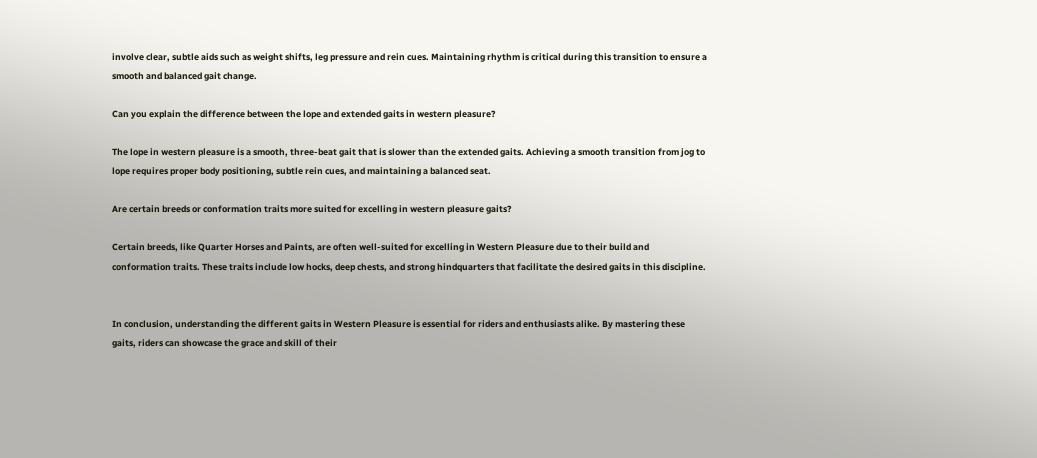involve clear, subtle aids such as weight shifts, leg pressure and rein cues. Maintaining rhythm is critical during this transition to ensure a smooth and balanced gait change.

Can you explain the difference between the lope and extended gaits in western pleasure?

The lope in western pleasure is a smooth, three-beat gait that is slower than the extended gaits. Achieving a smooth transition from jog to lope requires proper body positioning, subtle rein cues, and maintaining a balanced seat.

Are certain breeds or conformation traits more suited for excelling in western pleasure gaits?

Certain breeds, like Quarter Horses and Paints, are often well-suited for excelling in Western Pleasure due to their build and conformation traits. These traits include low hocks, deep chests, and strong hindquarters that facilitate the desired gaits in this discipline.


In conclusion, understanding the different gaits in Western Pleasure is essential for riders and enthusiasts alike. By mastering these gaits, riders can showcase the grace and skill of their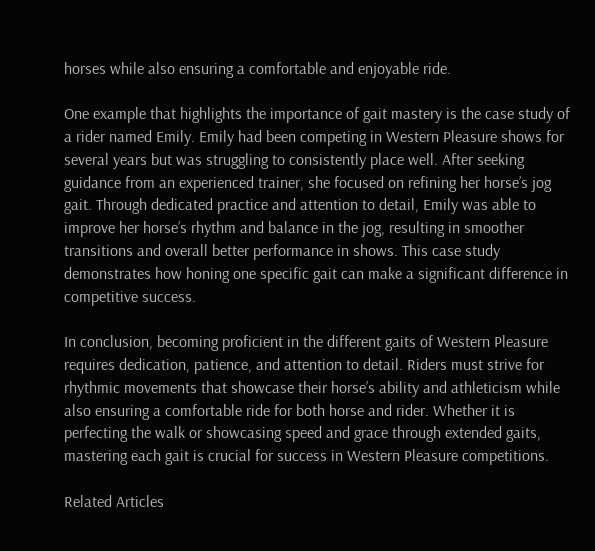horses while also ensuring a comfortable and enjoyable ride.

One example that highlights the importance of gait mastery is the case study of a rider named Emily. Emily had been competing in Western Pleasure shows for several years but was struggling to consistently place well. After seeking guidance from an experienced trainer, she focused on refining her horse’s jog gait. Through dedicated practice and attention to detail, Emily was able to improve her horse’s rhythm and balance in the jog, resulting in smoother transitions and overall better performance in shows. This case study demonstrates how honing one specific gait can make a significant difference in competitive success.

In conclusion, becoming proficient in the different gaits of Western Pleasure requires dedication, patience, and attention to detail. Riders must strive for rhythmic movements that showcase their horse’s ability and athleticism while also ensuring a comfortable ride for both horse and rider. Whether it is perfecting the walk or showcasing speed and grace through extended gaits, mastering each gait is crucial for success in Western Pleasure competitions.

Related Articles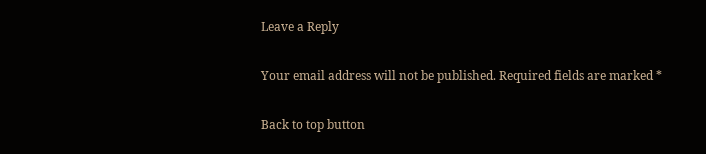Leave a Reply

Your email address will not be published. Required fields are marked *

Back to top button